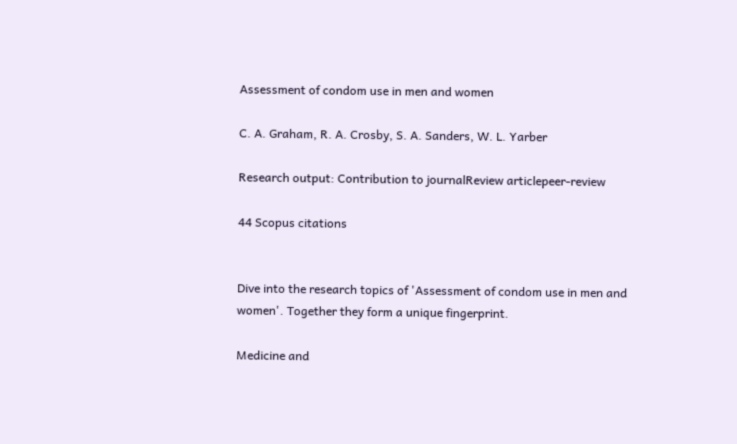Assessment of condom use in men and women

C. A. Graham, R. A. Crosby, S. A. Sanders, W. L. Yarber

Research output: Contribution to journalReview articlepeer-review

44 Scopus citations


Dive into the research topics of 'Assessment of condom use in men and women'. Together they form a unique fingerprint.

Medicine and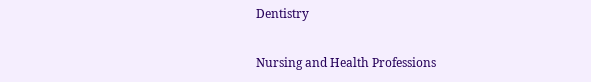Dentistry

Nursing and Health Professions